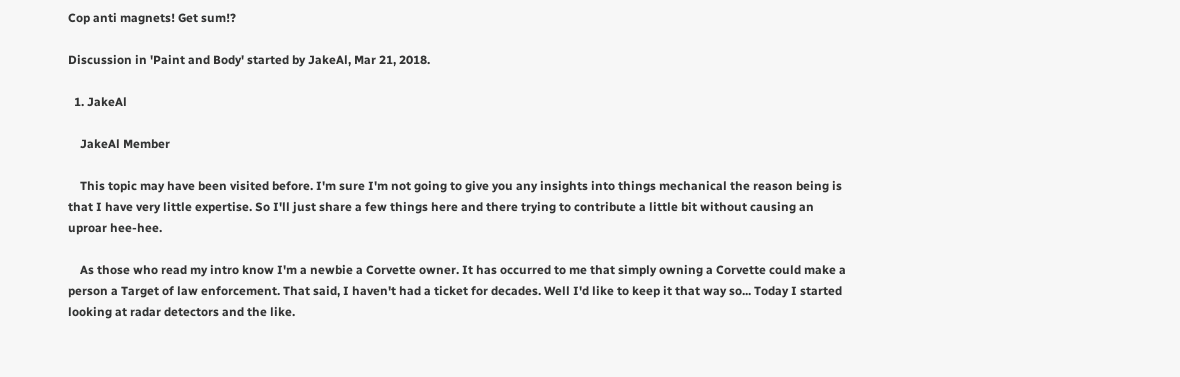Cop anti magnets! Get sum!?

Discussion in 'Paint and Body' started by JakeAl, Mar 21, 2018.

  1. JakeAl

    JakeAl Member

    This topic may have been visited before. I'm sure I'm not going to give you any insights into things mechanical the reason being is that I have very little expertise. So I'll just share a few things here and there trying to contribute a little bit without causing an uproar hee-hee.

    As those who read my intro know I'm a newbie a Corvette owner. It has occurred to me that simply owning a Corvette could make a person a Target of law enforcement. That said, I haven't had a ticket for decades. Well I'd like to keep it that way so... Today I started looking at radar detectors and the like.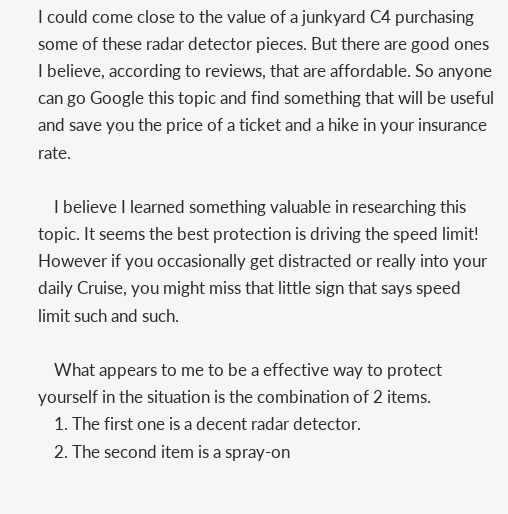I could come close to the value of a junkyard C4 purchasing some of these radar detector pieces. But there are good ones I believe, according to reviews, that are affordable. So anyone can go Google this topic and find something that will be useful and save you the price of a ticket and a hike in your insurance rate.

    I believe I learned something valuable in researching this topic. It seems the best protection is driving the speed limit! However if you occasionally get distracted or really into your daily Cruise, you might miss that little sign that says speed limit such and such.

    What appears to me to be a effective way to protect yourself in the situation is the combination of 2 items.
    1. The first one is a decent radar detector.
    2. The second item is a spray-on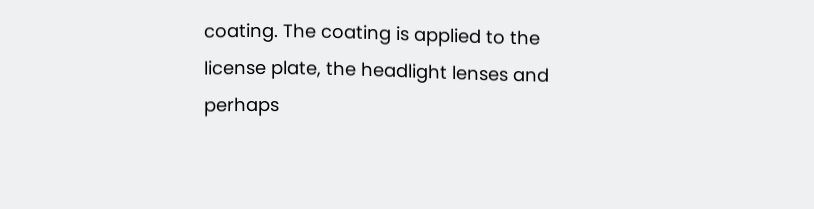coating. The coating is applied to the license plate, the headlight lenses and perhaps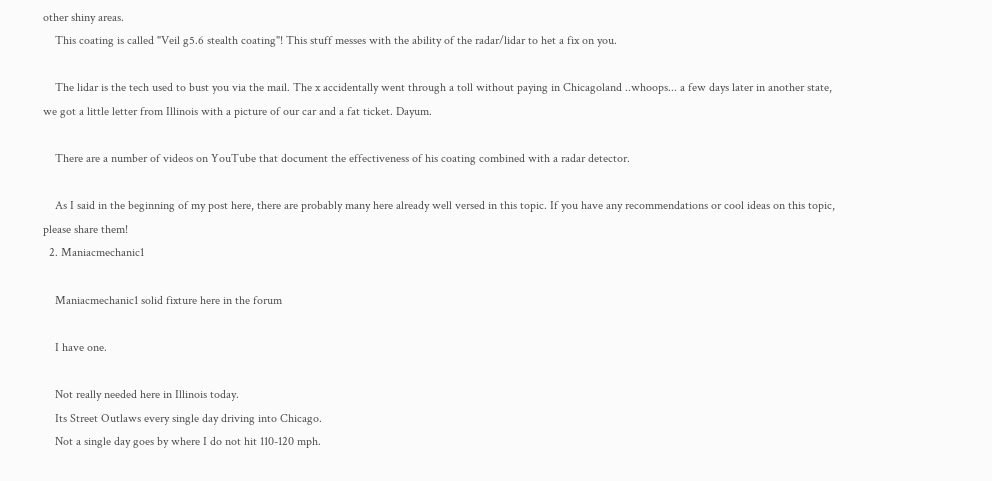other shiny areas.
    This coating is called "Veil g5.6 stealth coating"! This stuff messes with the ability of the radar/lidar to het a fix on you.

    The lidar is the tech used to bust you via the mail. The x accidentally went through a toll without paying in Chicagoland ..whoops... a few days later in another state, we got a little letter from Illinois with a picture of our car and a fat ticket. Dayum.

    There are a number of videos on YouTube that document the effectiveness of his coating combined with a radar detector.

    As I said in the beginning of my post here, there are probably many here already well versed in this topic. If you have any recommendations or cool ideas on this topic, please share them!
  2. Maniacmechanic1

    Maniacmechanic1 solid fixture here in the forum

    I have one.

    Not really needed here in Illinois today.
    Its Street Outlaws every single day driving into Chicago.
    Not a single day goes by where I do not hit 110-120 mph.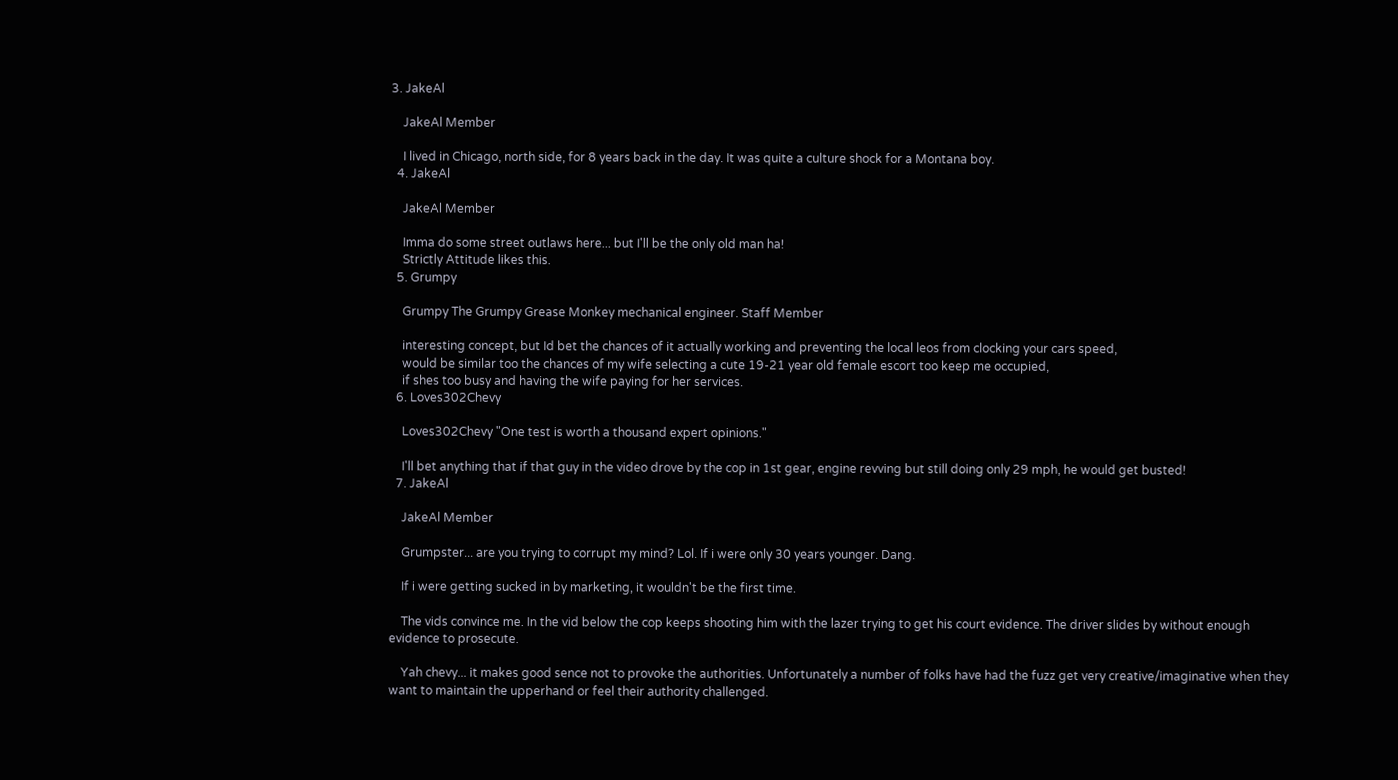3. JakeAl

    JakeAl Member

    I lived in Chicago, north side, for 8 years back in the day. It was quite a culture shock for a Montana boy.
  4. JakeAl

    JakeAl Member

    Imma do some street outlaws here... but I'll be the only old man ha!
    Strictly Attitude likes this.
  5. Grumpy

    Grumpy The Grumpy Grease Monkey mechanical engineer. Staff Member

    interesting concept, but Id bet the chances of it actually working and preventing the local leos from clocking your cars speed,
    would be similar too the chances of my wife selecting a cute 19-21 year old female escort too keep me occupied,
    if shes too busy and having the wife paying for her services.
  6. Loves302Chevy

    Loves302Chevy "One test is worth a thousand expert opinions."

    I'll bet anything that if that guy in the video drove by the cop in 1st gear, engine revving but still doing only 29 mph, he would get busted!
  7. JakeAl

    JakeAl Member

    Grumpster... are you trying to corrupt my mind? Lol. If i were only 30 years younger. Dang.

    If i were getting sucked in by marketing, it wouldn't be the first time.

    The vids convince me. In the vid below the cop keeps shooting him with the lazer trying to get his court evidence. The driver slides by without enough evidence to prosecute.

    Yah chevy... it makes good sence not to provoke the authorities. Unfortunately a number of folks have had the fuzz get very creative/imaginative when they want to maintain the upperhand or feel their authority challenged.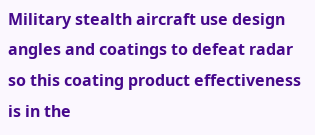Military stealth aircraft use design angles and coatings to defeat radar so this coating product effectiveness is in the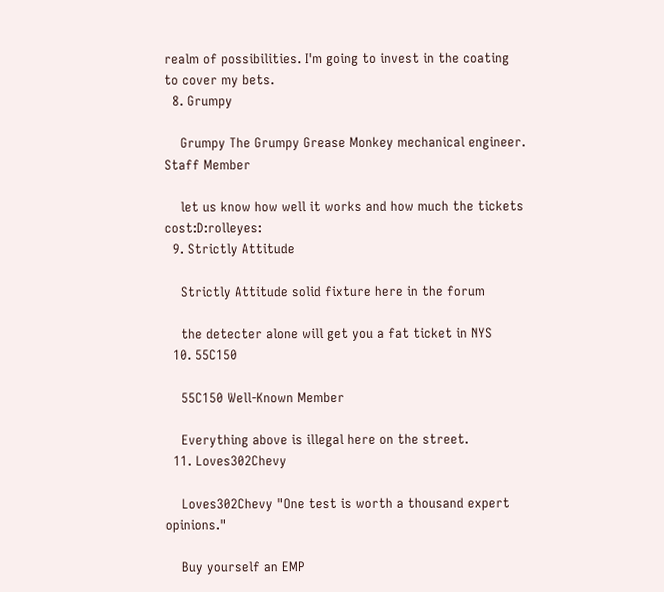realm of possibilities. I'm going to invest in the coating to cover my bets.
  8. Grumpy

    Grumpy The Grumpy Grease Monkey mechanical engineer. Staff Member

    let us know how well it works and how much the tickets cost:D:rolleyes:
  9. Strictly Attitude

    Strictly Attitude solid fixture here in the forum

    the detecter alone will get you a fat ticket in NYS
  10. 55C150

    55C150 Well-Known Member

    Everything above is illegal here on the street.
  11. Loves302Chevy

    Loves302Chevy "One test is worth a thousand expert opinions."

    Buy yourself an EMP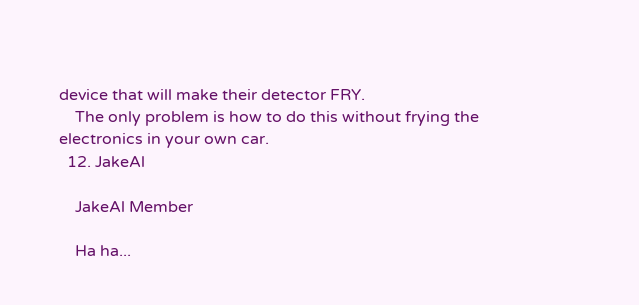device that will make their detector FRY.
    The only problem is how to do this without frying the electronics in your own car.
  12. JakeAl

    JakeAl Member

    Ha ha...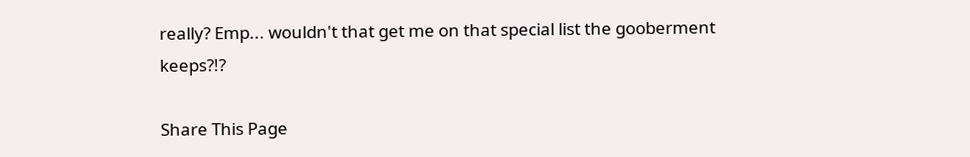really? Emp... wouldn't that get me on that special list the gooberment keeps?!?

Share This Page